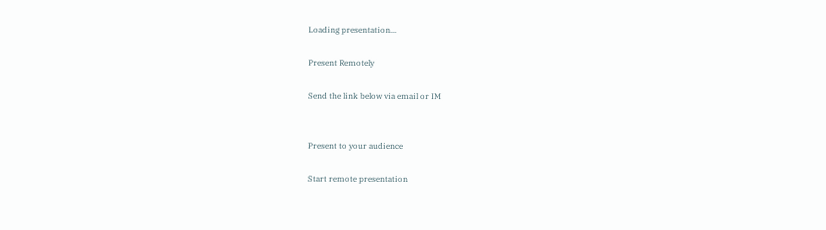Loading presentation...

Present Remotely

Send the link below via email or IM


Present to your audience

Start remote presentation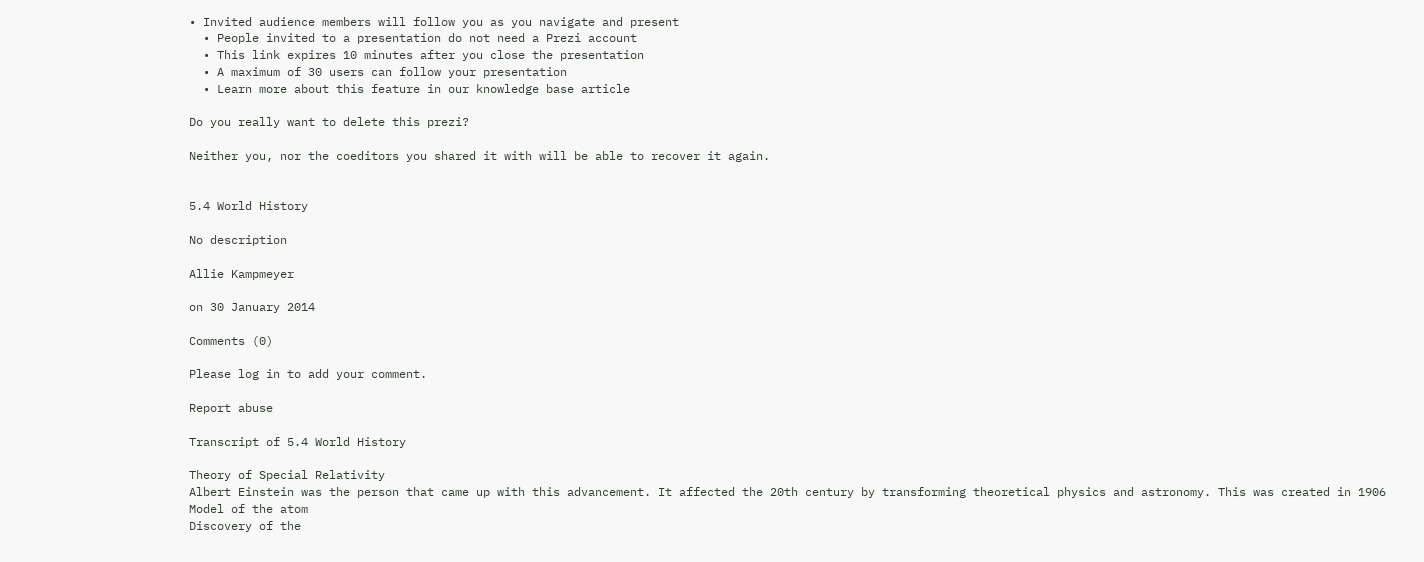• Invited audience members will follow you as you navigate and present
  • People invited to a presentation do not need a Prezi account
  • This link expires 10 minutes after you close the presentation
  • A maximum of 30 users can follow your presentation
  • Learn more about this feature in our knowledge base article

Do you really want to delete this prezi?

Neither you, nor the coeditors you shared it with will be able to recover it again.


5.4 World History

No description

Allie Kampmeyer

on 30 January 2014

Comments (0)

Please log in to add your comment.

Report abuse

Transcript of 5.4 World History

Theory of Special Relativity
Albert Einstein was the person that came up with this advancement. It affected the 20th century by transforming theoretical physics and astronomy. This was created in 1906
Model of the atom
Discovery of the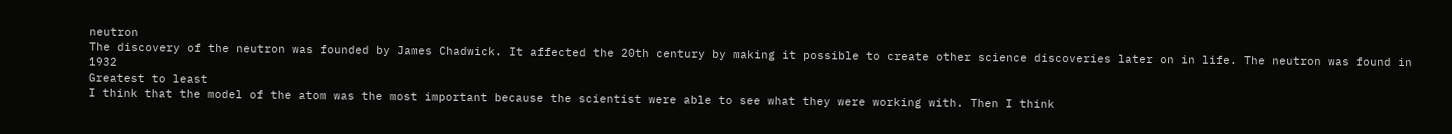neutron
The discovery of the neutron was founded by James Chadwick. It affected the 20th century by making it possible to create other science discoveries later on in life. The neutron was found in 1932
Greatest to least
I think that the model of the atom was the most important because the scientist were able to see what they were working with. Then I think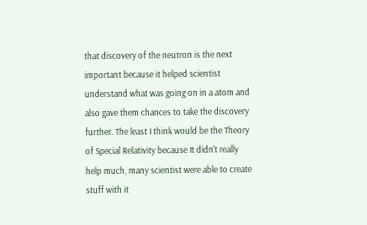that discovery of the neutron is the next important because it helped scientist understand what was going on in a atom and also gave them chances to take the discovery further. The least I think would be the Theory of Special Relativity because It didn't really help much, many scientist were able to create stuff with it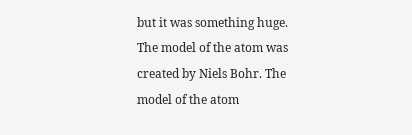but it was something huge.
The model of the atom was created by Niels Bohr. The model of the atom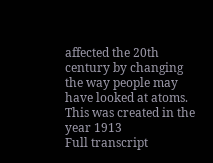affected the 20th century by changing the way people may have looked at atoms. This was created in the year 1913
Full transcript